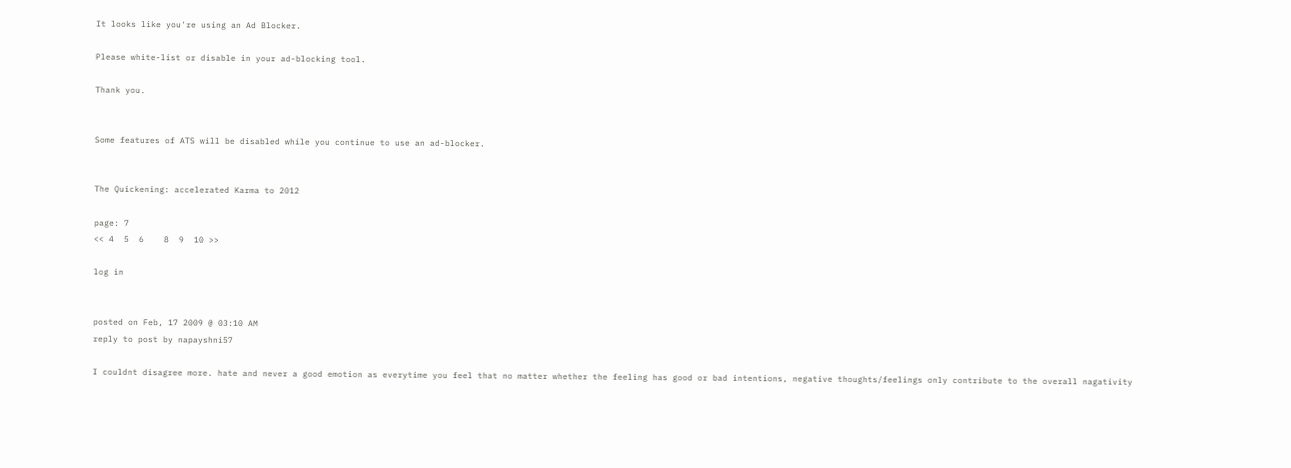It looks like you're using an Ad Blocker.

Please white-list or disable in your ad-blocking tool.

Thank you.


Some features of ATS will be disabled while you continue to use an ad-blocker.


The Quickening: accelerated Karma to 2012

page: 7
<< 4  5  6    8  9  10 >>

log in


posted on Feb, 17 2009 @ 03:10 AM
reply to post by napayshni57

I couldnt disagree more. hate and never a good emotion as everytime you feel that no matter whether the feeling has good or bad intentions, negative thoughts/feelings only contribute to the overall nagativity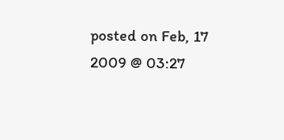posted on Feb, 17 2009 @ 03:27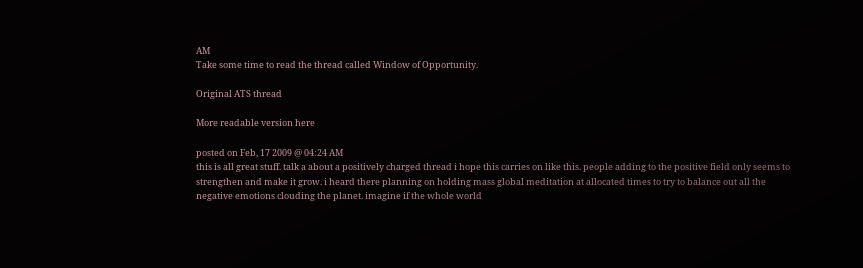AM
Take some time to read the thread called Window of Opportunity.

Original ATS thread

More readable version here

posted on Feb, 17 2009 @ 04:24 AM
this is all great stuff. talk a about a positively charged thread i hope this carries on like this. people adding to the positive field only seems to strengthen and make it grow. i heard there planning on holding mass global meditation at allocated times to try to balance out all the negative emotions clouding the planet. imagine if the whole world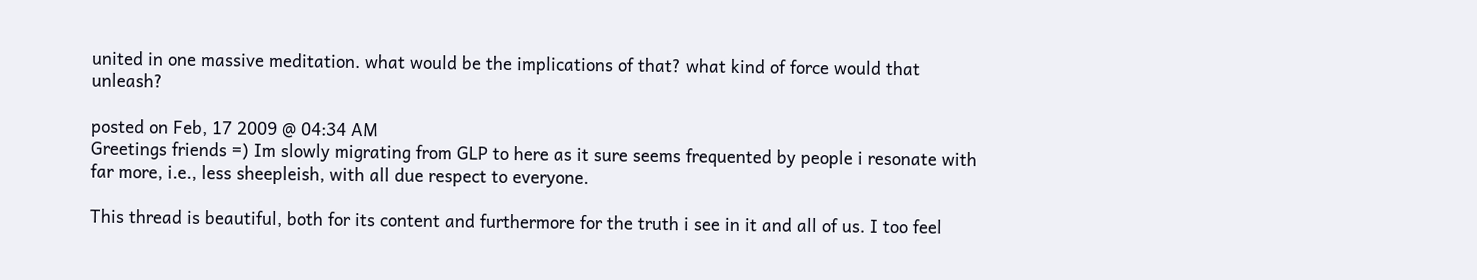united in one massive meditation. what would be the implications of that? what kind of force would that unleash?

posted on Feb, 17 2009 @ 04:34 AM
Greetings friends =) Im slowly migrating from GLP to here as it sure seems frequented by people i resonate with far more, i.e., less sheepleish, with all due respect to everyone.

This thread is beautiful, both for its content and furthermore for the truth i see in it and all of us. I too feel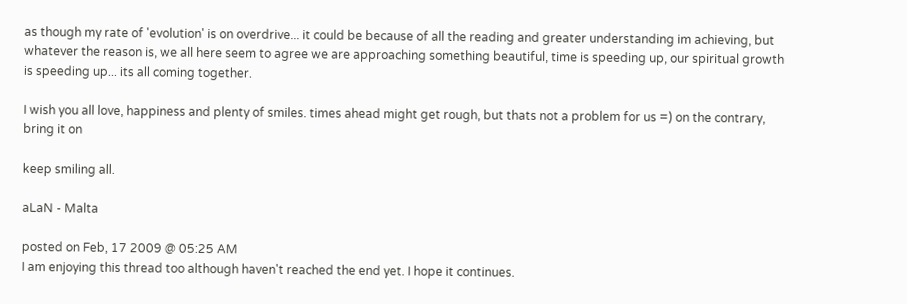as though my rate of 'evolution' is on overdrive... it could be because of all the reading and greater understanding im achieving, but whatever the reason is, we all here seem to agree we are approaching something beautiful, time is speeding up, our spiritual growth is speeding up... its all coming together.

I wish you all love, happiness and plenty of smiles. times ahead might get rough, but thats not a problem for us =) on the contrary, bring it on

keep smiling all.

aLaN - Malta

posted on Feb, 17 2009 @ 05:25 AM
I am enjoying this thread too although haven't reached the end yet. I hope it continues.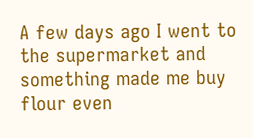A few days ago I went to the supermarket and something made me buy flour even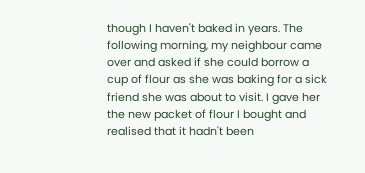though I haven't baked in years. The following morning, my neighbour came over and asked if she could borrow a cup of flour as she was baking for a sick friend she was about to visit. I gave her the new packet of flour I bought and realised that it hadn't been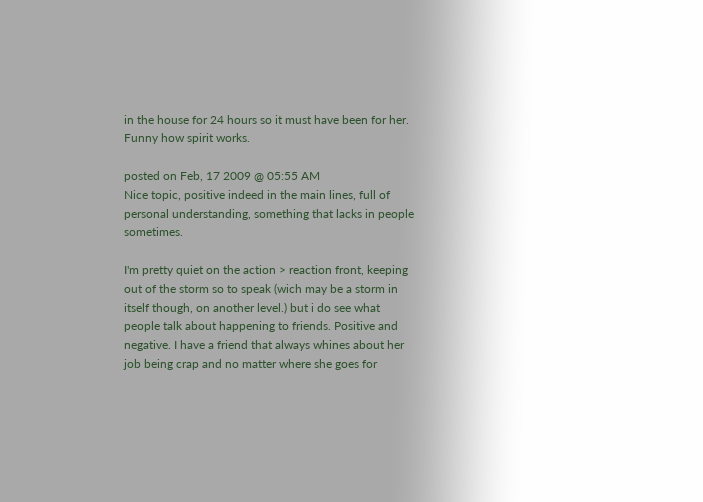in the house for 24 hours so it must have been for her. Funny how spirit works.

posted on Feb, 17 2009 @ 05:55 AM
Nice topic, positive indeed in the main lines, full of personal understanding, something that lacks in people sometimes.

I'm pretty quiet on the action > reaction front, keeping out of the storm so to speak (wich may be a storm in itself though, on another level.) but i do see what people talk about happening to friends. Positive and negative. I have a friend that always whines about her job being crap and no matter where she goes for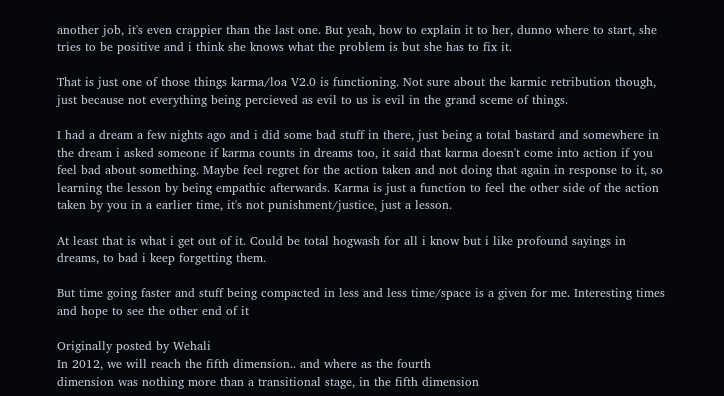another job, it's even crappier than the last one. But yeah, how to explain it to her, dunno where to start, she tries to be positive and i think she knows what the problem is but she has to fix it.

That is just one of those things karma/loa V2.0 is functioning. Not sure about the karmic retribution though, just because not everything being percieved as evil to us is evil in the grand sceme of things.

I had a dream a few nights ago and i did some bad stuff in there, just being a total bastard and somewhere in the dream i asked someone if karma counts in dreams too, it said that karma doesn't come into action if you feel bad about something. Maybe feel regret for the action taken and not doing that again in response to it, so learning the lesson by being empathic afterwards. Karma is just a function to feel the other side of the action taken by you in a earlier time, it's not punishment/justice, just a lesson.

At least that is what i get out of it. Could be total hogwash for all i know but i like profound sayings in dreams, to bad i keep forgetting them.

But time going faster and stuff being compacted in less and less time/space is a given for me. Interesting times and hope to see the other end of it

Originally posted by Wehali
In 2012, we will reach the fifth dimension.. and where as the fourth
dimension was nothing more than a transitional stage, in the fifth dimension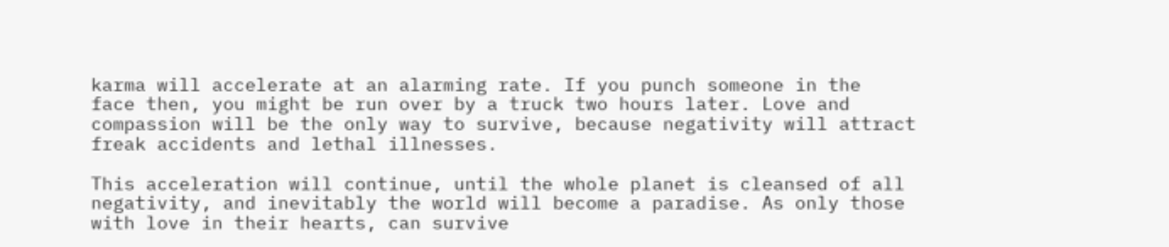karma will accelerate at an alarming rate. If you punch someone in the
face then, you might be run over by a truck two hours later. Love and
compassion will be the only way to survive, because negativity will attract
freak accidents and lethal illnesses.

This acceleration will continue, until the whole planet is cleansed of all
negativity, and inevitably the world will become a paradise. As only those
with love in their hearts, can survive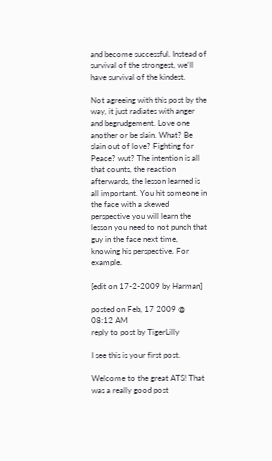and become successful. Instead of
survival of the strongest, we'll have survival of the kindest.

Not agreeing with this post by the way, it just radiates with anger and begrudgement. Love one another or be slain. What? Be slain out of love? Fighting for Peace? wut? The intention is all that counts, the reaction afterwards, the lesson learned is all important. You hit someone in the face with a skewed perspective you will learn the lesson you need to not punch that guy in the face next time, knowing his perspective. For example.

[edit on 17-2-2009 by Harman]

posted on Feb, 17 2009 @ 08:12 AM
reply to post by TigerLilly

I see this is your first post.

Welcome to the great ATS! That was a really good post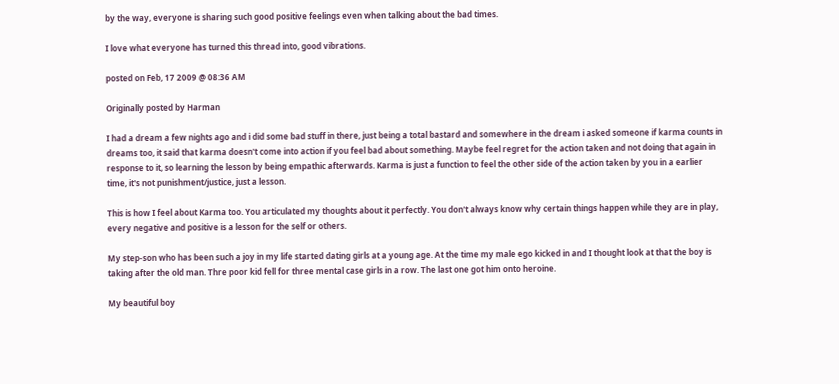by the way, everyone is sharing such good positive feelings even when talking about the bad times.

I love what everyone has turned this thread into, good vibrations.

posted on Feb, 17 2009 @ 08:36 AM

Originally posted by Harman

I had a dream a few nights ago and i did some bad stuff in there, just being a total bastard and somewhere in the dream i asked someone if karma counts in dreams too, it said that karma doesn't come into action if you feel bad about something. Maybe feel regret for the action taken and not doing that again in response to it, so learning the lesson by being empathic afterwards. Karma is just a function to feel the other side of the action taken by you in a earlier time, it's not punishment/justice, just a lesson.

This is how I feel about Karma too. You articulated my thoughts about it perfectly. You don't always know why certain things happen while they are in play, every negative and positive is a lesson for the self or others.

My step-son who has been such a joy in my life started dating girls at a young age. At the time my male ego kicked in and I thought look at that the boy is taking after the old man. Thre poor kid fell for three mental case girls in a row. The last one got him onto heroine.

My beautiful boy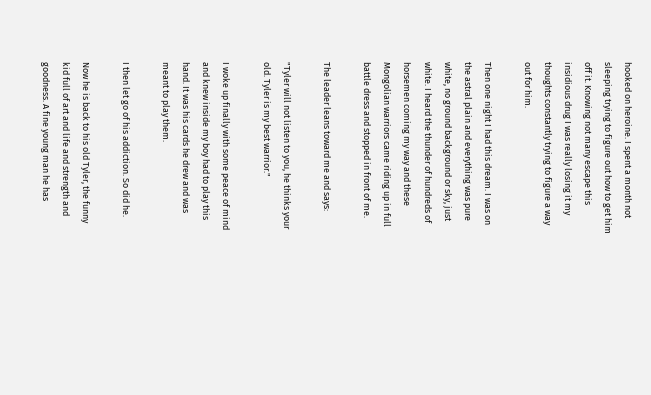hooked on heroine. I spent a month not sleeping trying to figure out how to get him off it. Knowing not many escape this insidious drug I was really losing it my thoughts constantly trying to figure a way out for him.

Then one night I had this dream. I was on the astral plain and everything was pure white, no ground background or sky, just white. I heard the thunder of hundreds of horsemen coming my way and these Mongolian warriors came riding up in full battle dress and stopped in front of me.

The leader leans toward me and says:

"Tyler will not listen to you, he thinks your old. Tyler is my best warrior."

I woke up finally with some peace of mind and knew inside my boy had to play this hand. It was his cards he drew and was meant to play them.

I then let go of his addiction. So did he.

Now he is back to his old Tyler, the funny kid full of art and life and strength and goodness. A fine young man he has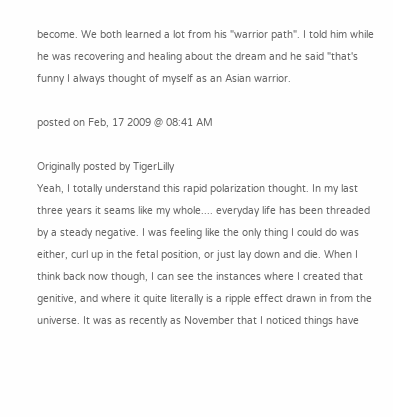become. We both learned a lot from his "warrior path". I told him while he was recovering and healing about the dream and he said "that's funny I always thought of myself as an Asian warrior.

posted on Feb, 17 2009 @ 08:41 AM

Originally posted by TigerLilly
Yeah, I totally understand this rapid polarization thought. In my last three years it seams like my whole.... everyday life has been threaded by a steady negative. I was feeling like the only thing I could do was either, curl up in the fetal position, or just lay down and die. When I think back now though, I can see the instances where I created that genitive, and where it quite literally is a ripple effect drawn in from the universe. It was as recently as November that I noticed things have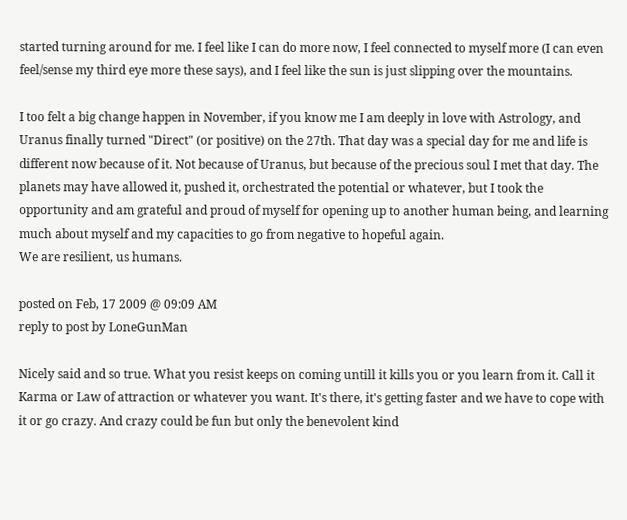started turning around for me. I feel like I can do more now, I feel connected to myself more (I can even feel/sense my third eye more these says), and I feel like the sun is just slipping over the mountains.

I too felt a big change happen in November, if you know me I am deeply in love with Astrology, and Uranus finally turned "Direct" (or positive) on the 27th. That day was a special day for me and life is different now because of it. Not because of Uranus, but because of the precious soul I met that day. The planets may have allowed it, pushed it, orchestrated the potential or whatever, but I took the opportunity and am grateful and proud of myself for opening up to another human being, and learning much about myself and my capacities to go from negative to hopeful again.
We are resilient, us humans.

posted on Feb, 17 2009 @ 09:09 AM
reply to post by LoneGunMan

Nicely said and so true. What you resist keeps on coming untill it kills you or you learn from it. Call it Karma or Law of attraction or whatever you want. It's there, it's getting faster and we have to cope with it or go crazy. And crazy could be fun but only the benevolent kind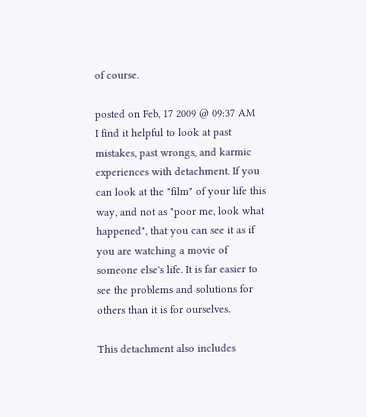of course.

posted on Feb, 17 2009 @ 09:37 AM
I find it helpful to look at past mistakes, past wrongs, and karmic experiences with detachment. If you can look at the "film" of your life this way, and not as "poor me, look what happened", that you can see it as if you are watching a movie of someone else's life. It is far easier to see the problems and solutions for others than it is for ourselves.

This detachment also includes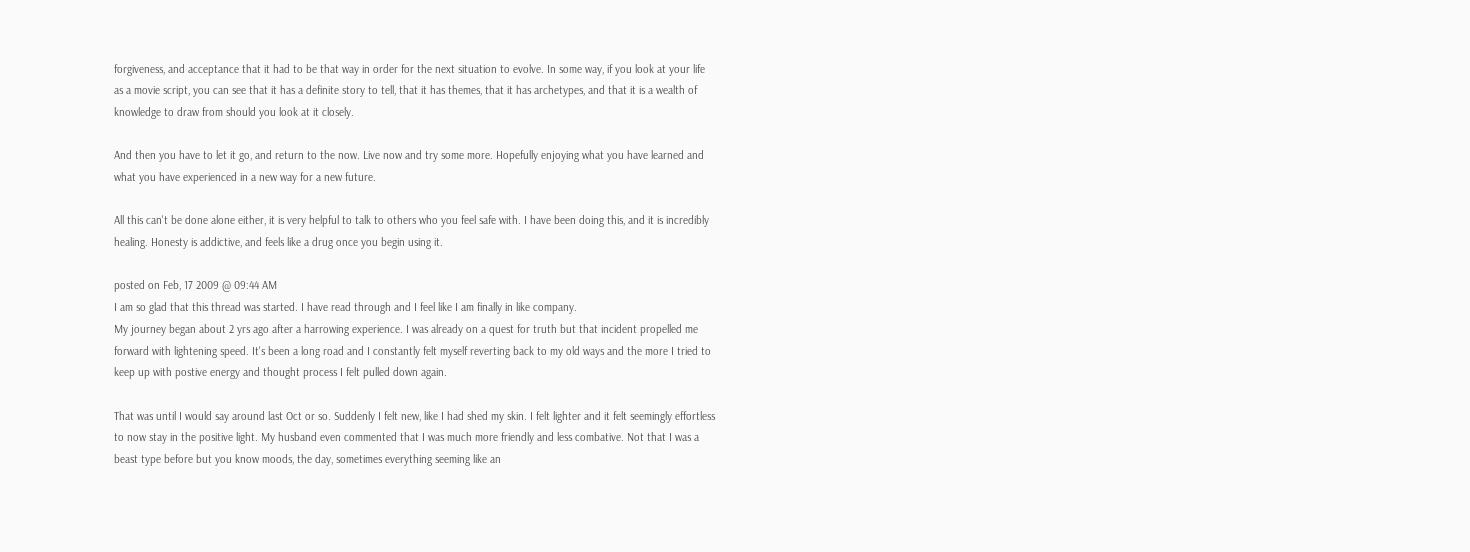forgiveness, and acceptance that it had to be that way in order for the next situation to evolve. In some way, if you look at your life as a movie script, you can see that it has a definite story to tell, that it has themes, that it has archetypes, and that it is a wealth of knowledge to draw from should you look at it closely.

And then you have to let it go, and return to the now. Live now and try some more. Hopefully enjoying what you have learned and what you have experienced in a new way for a new future.

All this can't be done alone either, it is very helpful to talk to others who you feel safe with. I have been doing this, and it is incredibly healing. Honesty is addictive, and feels like a drug once you begin using it.

posted on Feb, 17 2009 @ 09:44 AM
I am so glad that this thread was started. I have read through and I feel like I am finally in like company.
My journey began about 2 yrs ago after a harrowing experience. I was already on a quest for truth but that incident propelled me forward with lightening speed. It's been a long road and I constantly felt myself reverting back to my old ways and the more I tried to keep up with postive energy and thought process I felt pulled down again.

That was until I would say around last Oct or so. Suddenly I felt new, like I had shed my skin. I felt lighter and it felt seemingly effortless to now stay in the positive light. My husband even commented that I was much more friendly and less combative. Not that I was a beast type before but you know moods, the day, sometimes everything seeming like an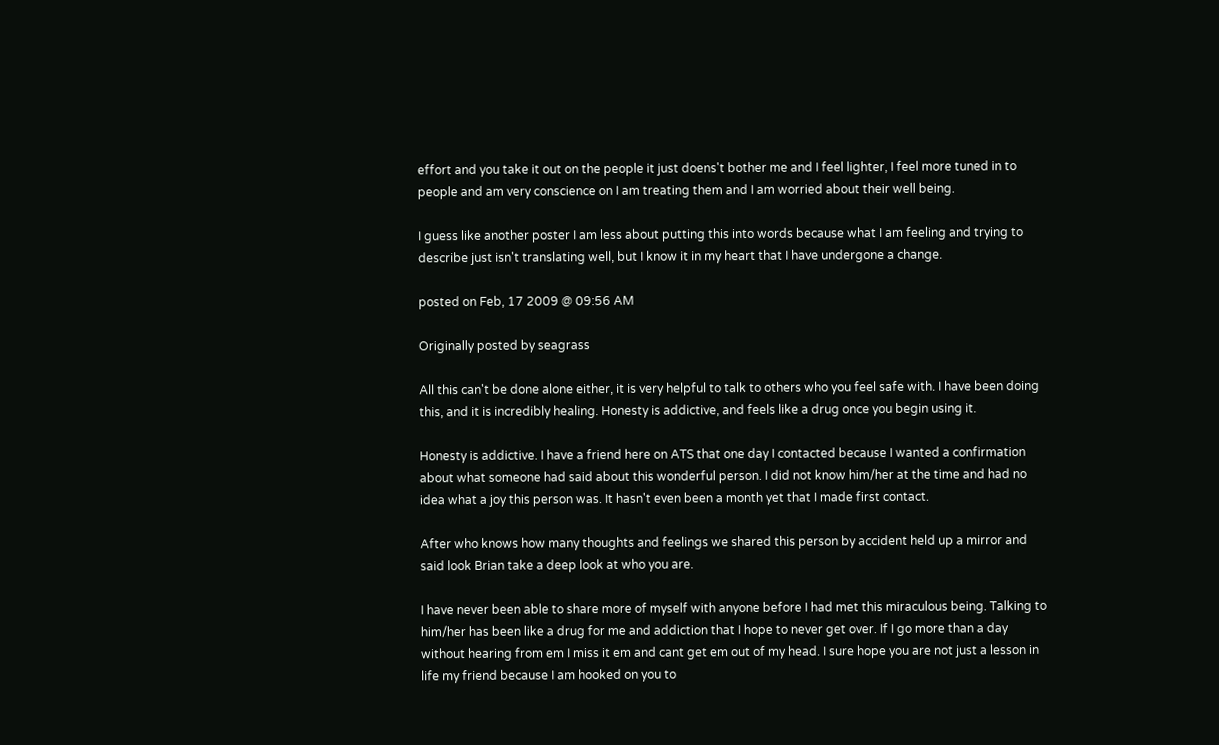effort and you take it out on the people it just doens't bother me and I feel lighter, I feel more tuned in to people and am very conscience on I am treating them and I am worried about their well being.

I guess like another poster I am less about putting this into words because what I am feeling and trying to describe just isn't translating well, but I know it in my heart that I have undergone a change.

posted on Feb, 17 2009 @ 09:56 AM

Originally posted by seagrass

All this can't be done alone either, it is very helpful to talk to others who you feel safe with. I have been doing this, and it is incredibly healing. Honesty is addictive, and feels like a drug once you begin using it.

Honesty is addictive. I have a friend here on ATS that one day I contacted because I wanted a confirmation about what someone had said about this wonderful person. I did not know him/her at the time and had no idea what a joy this person was. It hasn't even been a month yet that I made first contact.

After who knows how many thoughts and feelings we shared this person by accident held up a mirror and said look Brian take a deep look at who you are.

I have never been able to share more of myself with anyone before I had met this miraculous being. Talking to him/her has been like a drug for me and addiction that I hope to never get over. If I go more than a day without hearing from em I miss it em and cant get em out of my head. I sure hope you are not just a lesson in life my friend because I am hooked on you to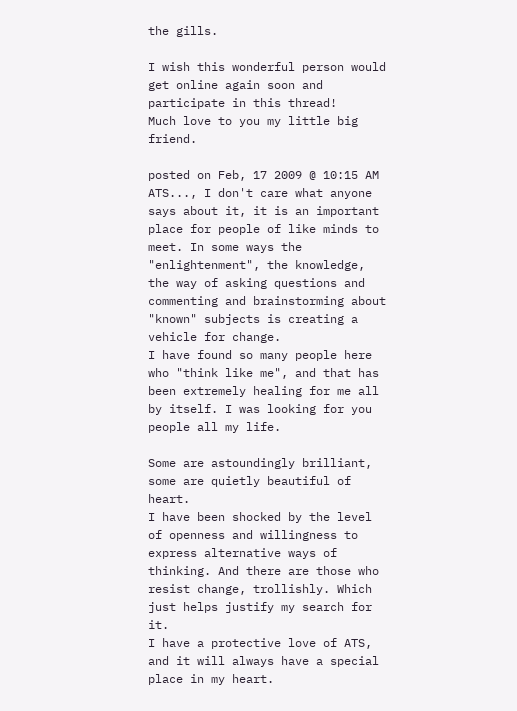the gills.

I wish this wonderful person would get online again soon and participate in this thread!
Much love to you my little big friend.

posted on Feb, 17 2009 @ 10:15 AM
ATS..., I don't care what anyone says about it, it is an important place for people of like minds to meet. In some ways the "enlightenment", the knowledge, the way of asking questions and commenting and brainstorming about "known" subjects is creating a vehicle for change.
I have found so many people here who "think like me", and that has been extremely healing for me all by itself. I was looking for you people all my life.

Some are astoundingly brilliant, some are quietly beautiful of heart.
I have been shocked by the level of openness and willingness to express alternative ways of thinking. And there are those who resist change, trollishly. Which just helps justify my search for it.
I have a protective love of ATS, and it will always have a special place in my heart.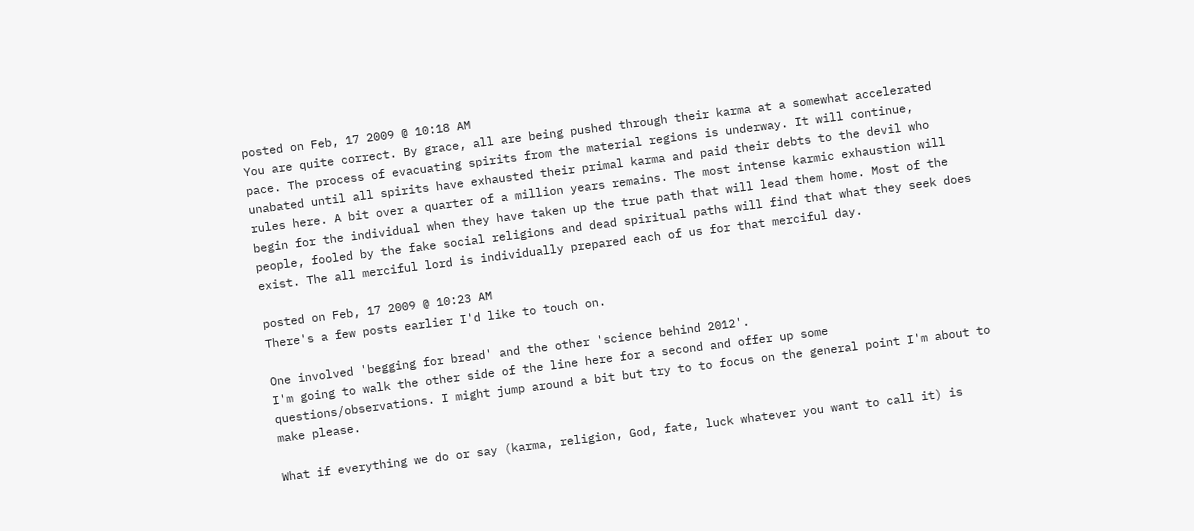posted on Feb, 17 2009 @ 10:18 AM
You are quite correct. By grace, all are being pushed through their karma at a somewhat accelerated pace. The process of evacuating spirits from the material regions is underway. It will continue, unabated until all spirits have exhausted their primal karma and paid their debts to the devil who rules here. A bit over a quarter of a million years remains. The most intense karmic exhaustion will begin for the individual when they have taken up the true path that will lead them home. Most of the people, fooled by the fake social religions and dead spiritual paths will find that what they seek does exist. The all merciful lord is individually prepared each of us for that merciful day.

posted on Feb, 17 2009 @ 10:23 AM
There's a few posts earlier I'd like to touch on.

One involved 'begging for bread' and the other 'science behind 2012'.
I'm going to walk the other side of the line here for a second and offer up some questions/observations. I might jump around a bit but try to to focus on the general point I'm about to make please.

What if everything we do or say (karma, religion, God, fate, luck whatever you want to call it) is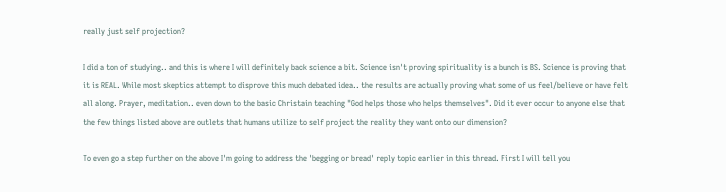really just self projection?

I did a ton of studying.. and this is where I will definitely back science a bit. Science isn't proving spirituality is a bunch is BS. Science is proving that it is REAL. While most skeptics attempt to disprove this much debated idea.. the results are actually proving what some of us feel/believe or have felt all along. Prayer, meditation.. even down to the basic Christain teaching "God helps those who helps themselves". Did it ever occur to anyone else that the few things listed above are outlets that humans utilize to self project the reality they want onto our dimension?

To even go a step further on the above I'm going to address the 'begging or bread' reply topic earlier in this thread. First I will tell you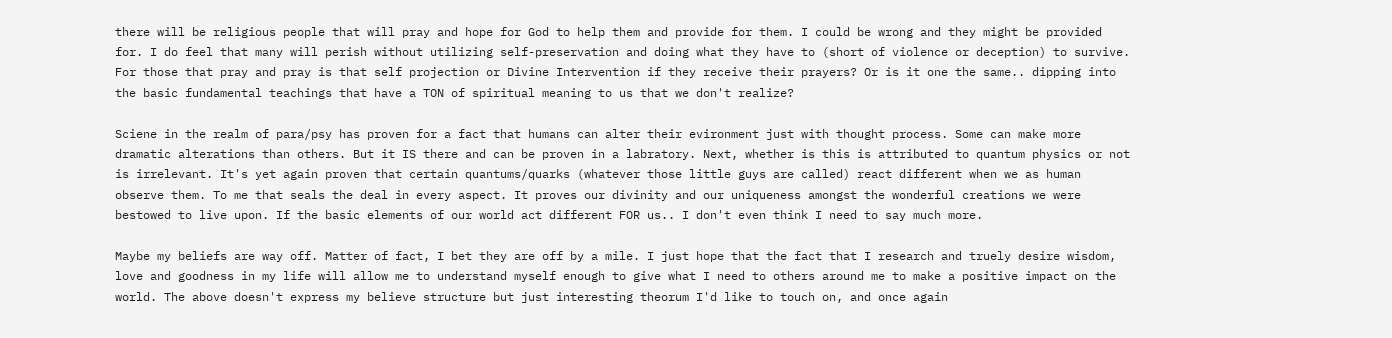there will be religious people that will pray and hope for God to help them and provide for them. I could be wrong and they might be provided for. I do feel that many will perish without utilizing self-preservation and doing what they have to (short of violence or deception) to survive. For those that pray and pray is that self projection or Divine Intervention if they receive their prayers? Or is it one the same.. dipping into the basic fundamental teachings that have a TON of spiritual meaning to us that we don't realize?

Sciene in the realm of para/psy has proven for a fact that humans can alter their evironment just with thought process. Some can make more dramatic alterations than others. But it IS there and can be proven in a labratory. Next, whether is this is attributed to quantum physics or not is irrelevant. It's yet again proven that certain quantums/quarks (whatever those little guys are called) react different when we as human observe them. To me that seals the deal in every aspect. It proves our divinity and our uniqueness amongst the wonderful creations we were bestowed to live upon. If the basic elements of our world act different FOR us.. I don't even think I need to say much more.

Maybe my beliefs are way off. Matter of fact, I bet they are off by a mile. I just hope that the fact that I research and truely desire wisdom, love and goodness in my life will allow me to understand myself enough to give what I need to others around me to make a positive impact on the world. The above doesn't express my believe structure but just interesting theorum I'd like to touch on, and once again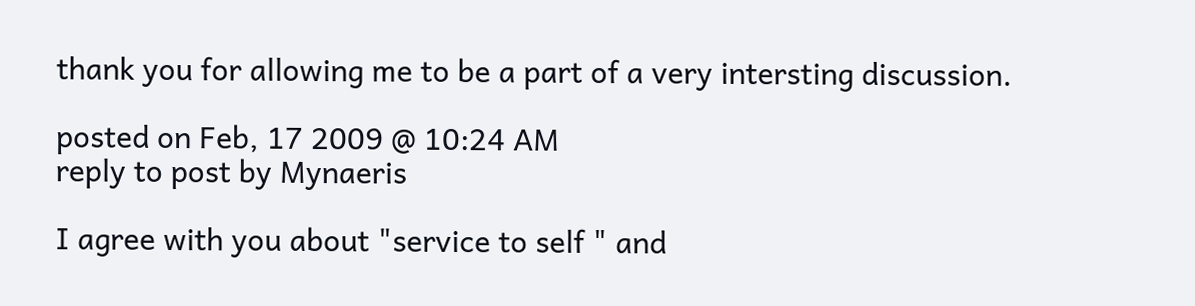thank you for allowing me to be a part of a very intersting discussion.

posted on Feb, 17 2009 @ 10:24 AM
reply to post by Mynaeris

I agree with you about "service to self " and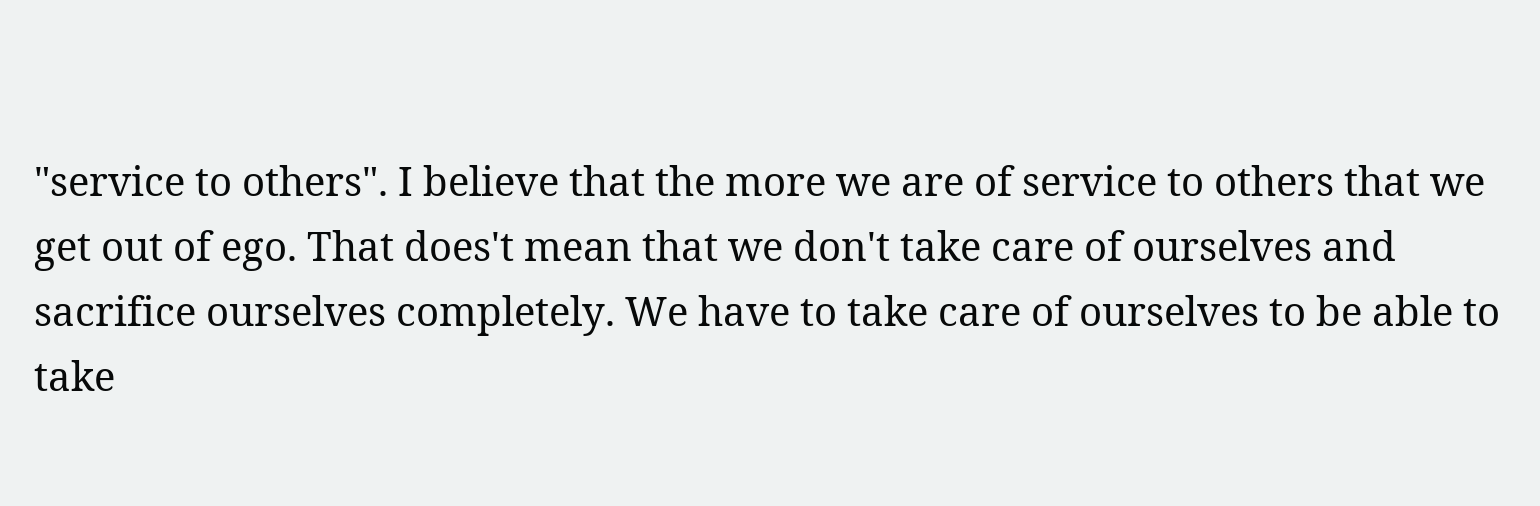"service to others". I believe that the more we are of service to others that we get out of ego. That does't mean that we don't take care of ourselves and sacrifice ourselves completely. We have to take care of ourselves to be able to take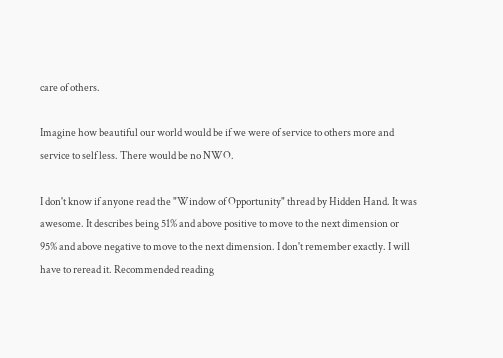care of others.

Imagine how beautiful our world would be if we were of service to others more and service to self less. There would be no NWO.

I don't know if anyone read the "Window of Opportunity" thread by Hidden Hand. It was awesome. It describes being 51% and above positive to move to the next dimension or 95% and above negative to move to the next dimension. I don't remember exactly. I will have to reread it. Recommended reading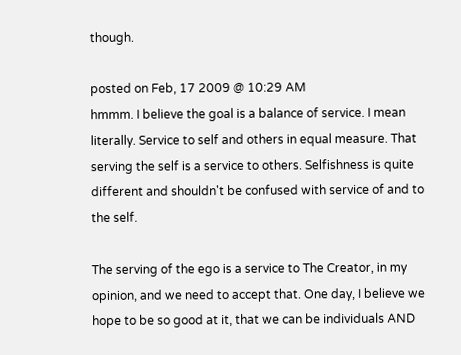though.

posted on Feb, 17 2009 @ 10:29 AM
hmmm. I believe the goal is a balance of service. I mean literally. Service to self and others in equal measure. That serving the self is a service to others. Selfishness is quite different and shouldn't be confused with service of and to the self.

The serving of the ego is a service to The Creator, in my opinion, and we need to accept that. One day, I believe we hope to be so good at it, that we can be individuals AND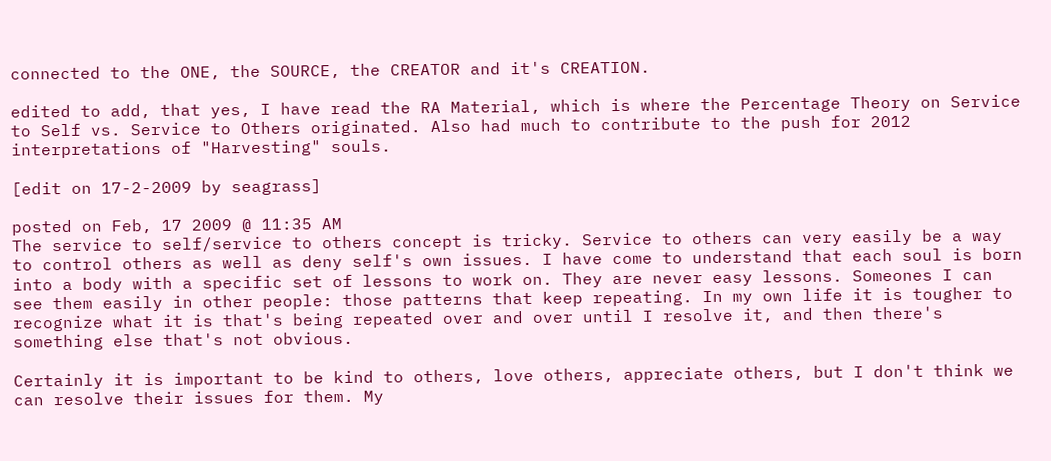connected to the ONE, the SOURCE, the CREATOR and it's CREATION.

edited to add, that yes, I have read the RA Material, which is where the Percentage Theory on Service to Self vs. Service to Others originated. Also had much to contribute to the push for 2012 interpretations of "Harvesting" souls.

[edit on 17-2-2009 by seagrass]

posted on Feb, 17 2009 @ 11:35 AM
The service to self/service to others concept is tricky. Service to others can very easily be a way to control others as well as deny self's own issues. I have come to understand that each soul is born into a body with a specific set of lessons to work on. They are never easy lessons. Someones I can see them easily in other people: those patterns that keep repeating. In my own life it is tougher to recognize what it is that's being repeated over and over until I resolve it, and then there's something else that's not obvious.

Certainly it is important to be kind to others, love others, appreciate others, but I don't think we can resolve their issues for them. My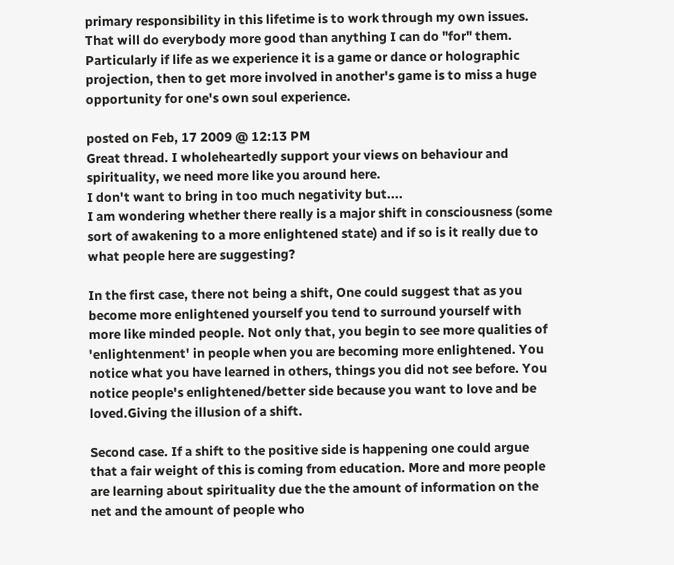primary responsibility in this lifetime is to work through my own issues. That will do everybody more good than anything I can do "for" them. Particularly if life as we experience it is a game or dance or holographic projection, then to get more involved in another's game is to miss a huge opportunity for one's own soul experience.

posted on Feb, 17 2009 @ 12:13 PM
Great thread. I wholeheartedly support your views on behaviour and spirituality, we need more like you around here.
I don't want to bring in too much negativity but....
I am wondering whether there really is a major shift in consciousness (some sort of awakening to a more enlightened state) and if so is it really due to what people here are suggesting?

In the first case, there not being a shift, One could suggest that as you become more enlightened yourself you tend to surround yourself with more like minded people. Not only that, you begin to see more qualities of 'enlightenment' in people when you are becoming more enlightened. You notice what you have learned in others, things you did not see before. You notice people's enlightened/better side because you want to love and be loved.Giving the illusion of a shift.

Second case. If a shift to the positive side is happening one could argue that a fair weight of this is coming from education. More and more people are learning about spirituality due the the amount of information on the net and the amount of people who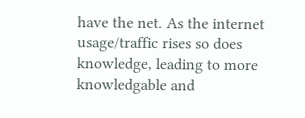have the net. As the internet usage/traffic rises so does knowledge, leading to more knowledgable and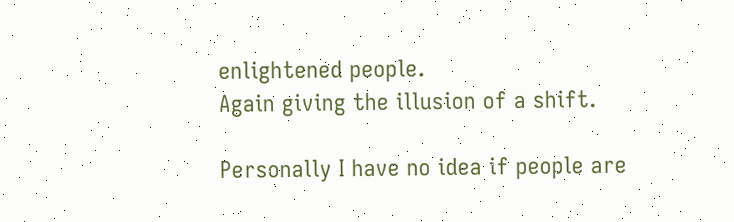enlightened people.
Again giving the illusion of a shift.

Personally I have no idea if people are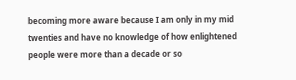becoming more aware because I am only in my mid twenties and have no knowledge of how enlightened people were more than a decade or so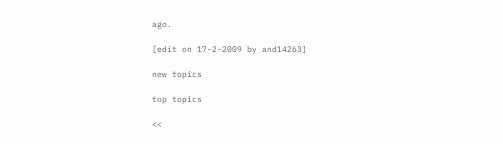ago.

[edit on 17-2-2009 by and14263]

new topics

top topics

<<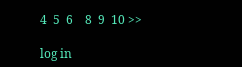4  5  6    8  9  10 >>

log in